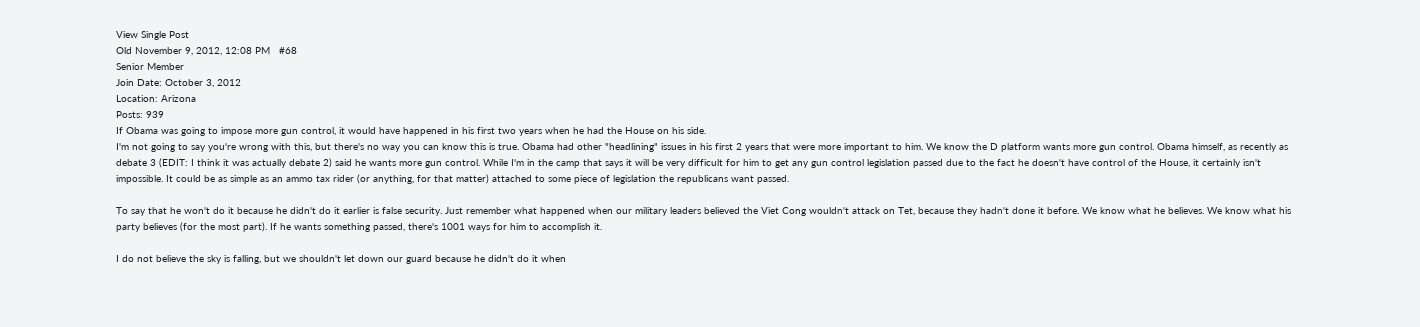View Single Post
Old November 9, 2012, 12:08 PM   #68
Senior Member
Join Date: October 3, 2012
Location: Arizona
Posts: 939
If Obama was going to impose more gun control, it would have happened in his first two years when he had the House on his side.
I'm not going to say you're wrong with this, but there's no way you can know this is true. Obama had other "headlining" issues in his first 2 years that were more important to him. We know the D platform wants more gun control. Obama himself, as recently as debate 3 (EDIT: I think it was actually debate 2) said he wants more gun control. While I'm in the camp that says it will be very difficult for him to get any gun control legislation passed due to the fact he doesn't have control of the House, it certainly isn't impossible. It could be as simple as an ammo tax rider (or anything, for that matter) attached to some piece of legislation the republicans want passed.

To say that he won't do it because he didn't do it earlier is false security. Just remember what happened when our military leaders believed the Viet Cong wouldn't attack on Tet, because they hadn't done it before. We know what he believes. We know what his party believes (for the most part). If he wants something passed, there's 1001 ways for him to accomplish it.

I do not believe the sky is falling, but we shouldn't let down our guard because he didn't do it when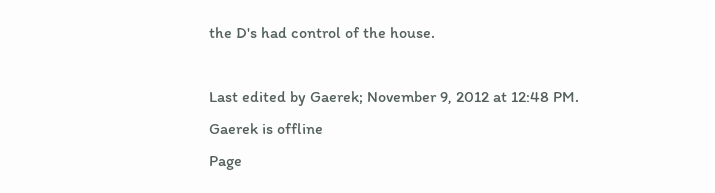the D's had control of the house.

Last edited by Gaerek; November 9, 2012 at 12:48 PM.
Gaerek is offline
Page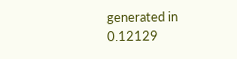generated in 0.12129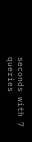seconds with 7 queries